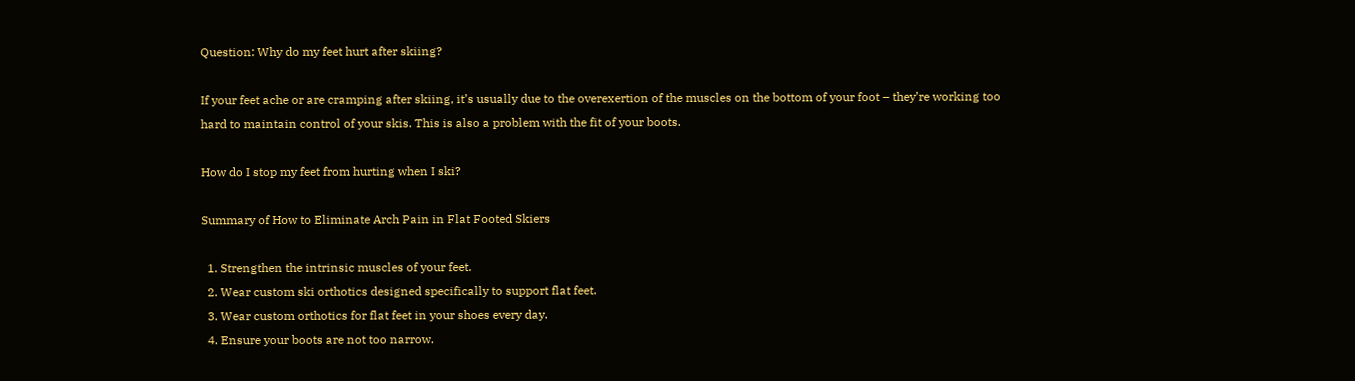Question: Why do my feet hurt after skiing?

If your feet ache or are cramping after skiing, it’s usually due to the overexertion of the muscles on the bottom of your foot – they’re working too hard to maintain control of your skis. This is also a problem with the fit of your boots.

How do I stop my feet from hurting when I ski?

Summary of How to Eliminate Arch Pain in Flat Footed Skiers

  1. Strengthen the intrinsic muscles of your feet.
  2. Wear custom ski orthotics designed specifically to support flat feet.
  3. Wear custom orthotics for flat feet in your shoes every day.
  4. Ensure your boots are not too narrow.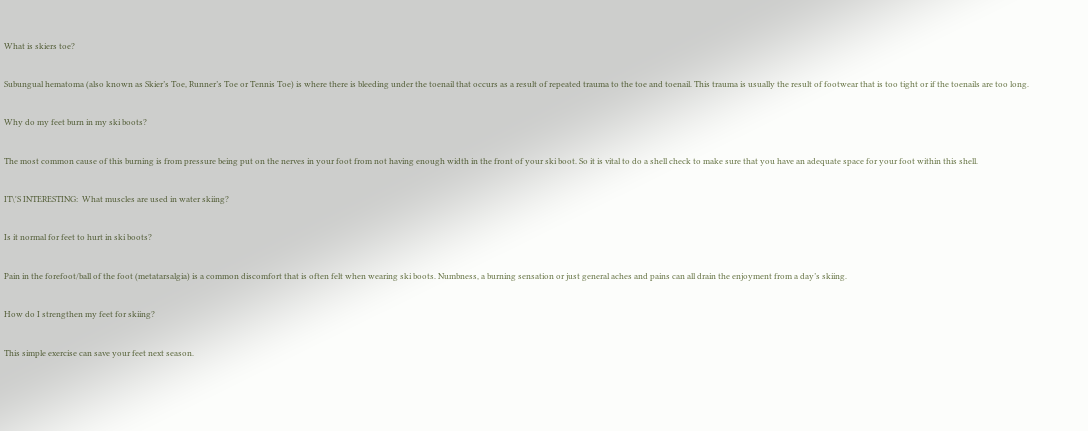What is skiers toe?

Subungual hematoma (also known as Skier’s Toe, Runner’s Toe or Tennis Toe) is where there is bleeding under the toenail that occurs as a result of repeated trauma to the toe and toenail. This trauma is usually the result of footwear that is too tight or if the toenails are too long.

Why do my feet burn in my ski boots?

The most common cause of this burning is from pressure being put on the nerves in your foot from not having enough width in the front of your ski boot. So it is vital to do a shell check to make sure that you have an adequate space for your foot within this shell.

IT\'S INTERESTING:  What muscles are used in water skiing?

Is it normal for feet to hurt in ski boots?

Pain in the forefoot/ball of the foot (metatarsalgia) is a common discomfort that is often felt when wearing ski boots. Numbness, a burning sensation or just general aches and pains can all drain the enjoyment from a day’s skiing.

How do I strengthen my feet for skiing?

This simple exercise can save your feet next season.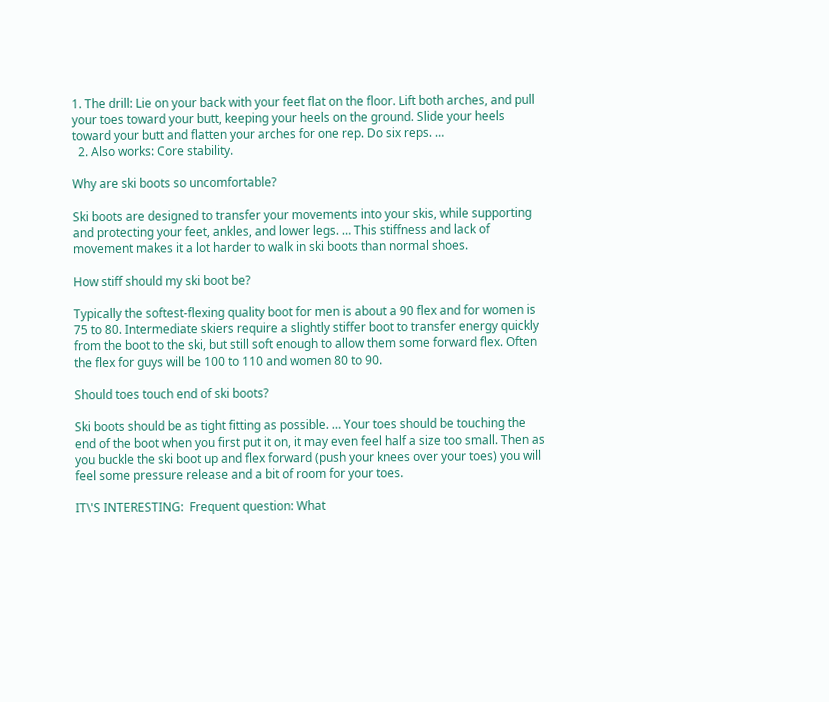1. The drill: Lie on your back with your feet flat on the floor. Lift both arches, and pull your toes toward your butt, keeping your heels on the ground. Slide your heels toward your butt and flatten your arches for one rep. Do six reps. …
  2. Also works: Core stability.

Why are ski boots so uncomfortable?

Ski boots are designed to transfer your movements into your skis, while supporting and protecting your feet, ankles, and lower legs. … This stiffness and lack of movement makes it a lot harder to walk in ski boots than normal shoes.

How stiff should my ski boot be?

Typically the softest-flexing quality boot for men is about a 90 flex and for women is 75 to 80. Intermediate skiers require a slightly stiffer boot to transfer energy quickly from the boot to the ski, but still soft enough to allow them some forward flex. Often the flex for guys will be 100 to 110 and women 80 to 90.

Should toes touch end of ski boots?

Ski boots should be as tight fitting as possible. … Your toes should be touching the end of the boot when you first put it on, it may even feel half a size too small. Then as you buckle the ski boot up and flex forward (push your knees over your toes) you will feel some pressure release and a bit of room for your toes.

IT\'S INTERESTING:  Frequent question: What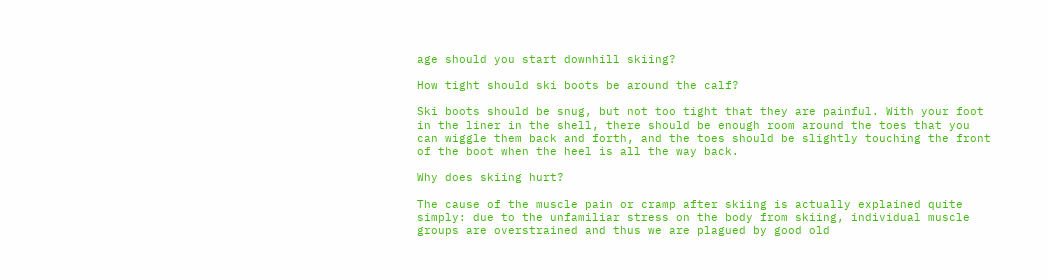age should you start downhill skiing?

How tight should ski boots be around the calf?

Ski boots should be snug, but not too tight that they are painful. With your foot in the liner in the shell, there should be enough room around the toes that you can wiggle them back and forth, and the toes should be slightly touching the front of the boot when the heel is all the way back.

Why does skiing hurt?

The cause of the muscle pain or cramp after skiing is actually explained quite simply: due to the unfamiliar stress on the body from skiing, individual muscle groups are overstrained and thus we are plagued by good old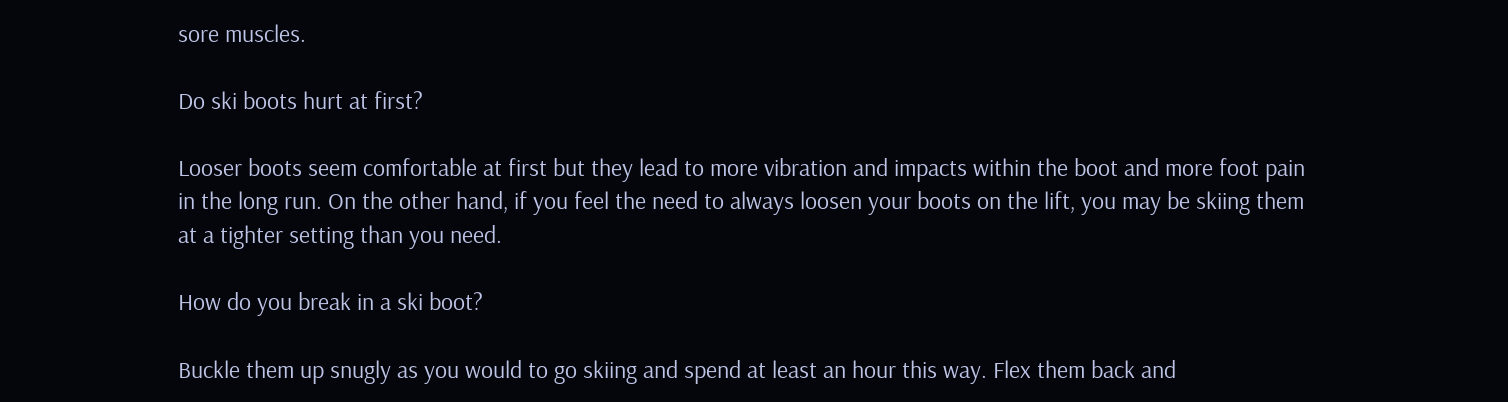sore muscles.

Do ski boots hurt at first?

Looser boots seem comfortable at first but they lead to more vibration and impacts within the boot and more foot pain in the long run. On the other hand, if you feel the need to always loosen your boots on the lift, you may be skiing them at a tighter setting than you need.

How do you break in a ski boot?

Buckle them up snugly as you would to go skiing and spend at least an hour this way. Flex them back and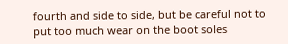fourth and side to side, but be careful not to put too much wear on the boot soles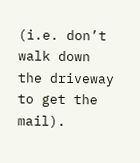(i.e. don’t walk down the driveway to get the mail).